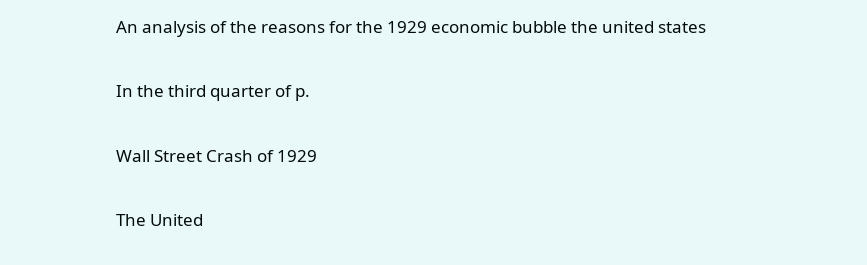An analysis of the reasons for the 1929 economic bubble the united states

In the third quarter of p.

Wall Street Crash of 1929

The United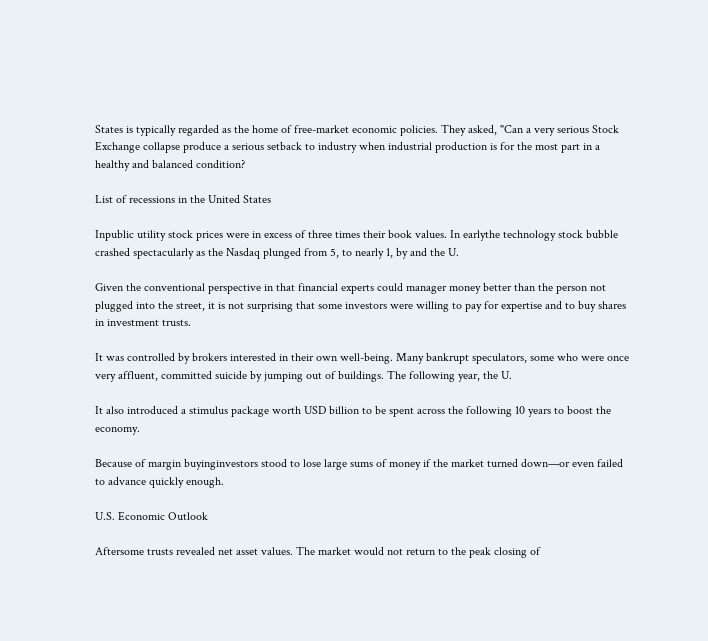States is typically regarded as the home of free-market economic policies. They asked, "Can a very serious Stock Exchange collapse produce a serious setback to industry when industrial production is for the most part in a healthy and balanced condition?

List of recessions in the United States

Inpublic utility stock prices were in excess of three times their book values. In earlythe technology stock bubble crashed spectacularly as the Nasdaq plunged from 5, to nearly 1, by and the U.

Given the conventional perspective in that financial experts could manager money better than the person not plugged into the street, it is not surprising that some investors were willing to pay for expertise and to buy shares in investment trusts.

It was controlled by brokers interested in their own well-being. Many bankrupt speculators, some who were once very affluent, committed suicide by jumping out of buildings. The following year, the U.

It also introduced a stimulus package worth USD billion to be spent across the following 10 years to boost the economy.

Because of margin buyinginvestors stood to lose large sums of money if the market turned down—or even failed to advance quickly enough.

U.S. Economic Outlook

Aftersome trusts revealed net asset values. The market would not return to the peak closing of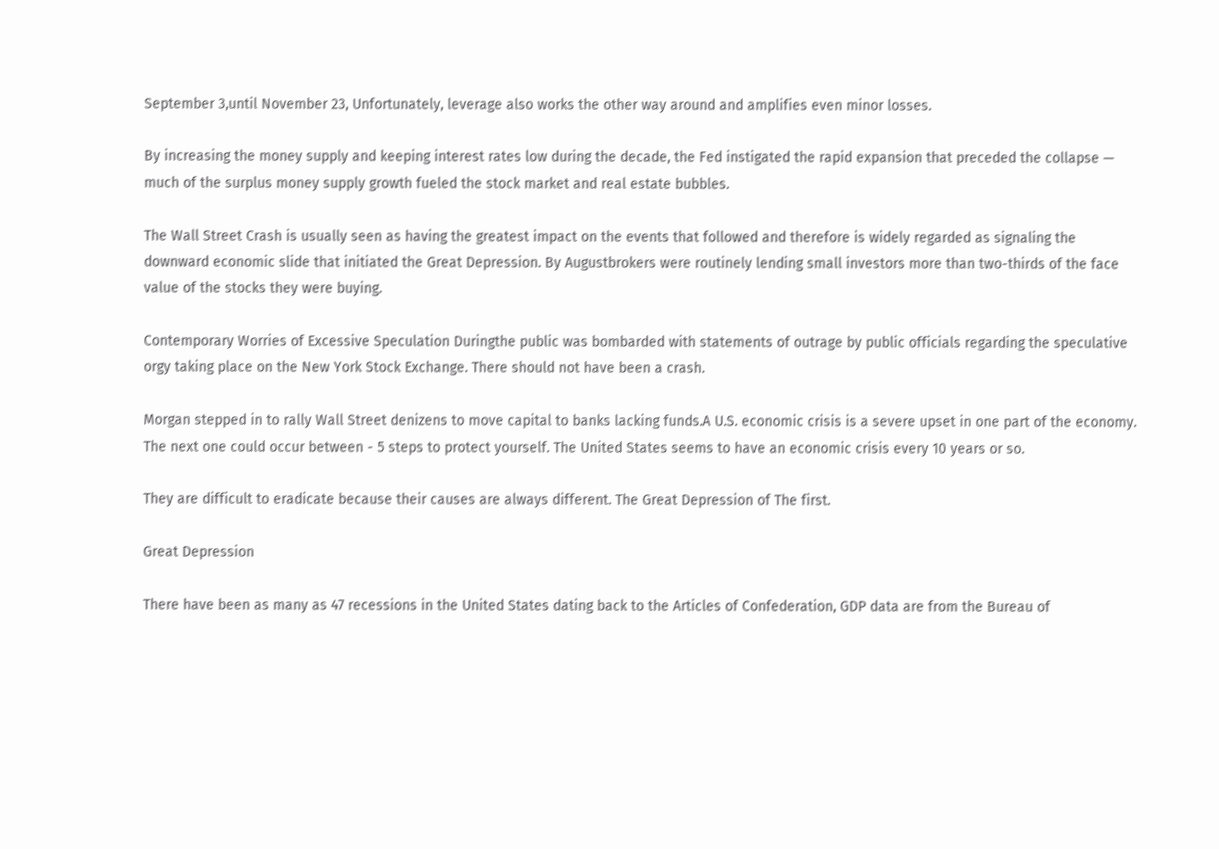September 3,until November 23, Unfortunately, leverage also works the other way around and amplifies even minor losses.

By increasing the money supply and keeping interest rates low during the decade, the Fed instigated the rapid expansion that preceded the collapse — much of the surplus money supply growth fueled the stock market and real estate bubbles.

The Wall Street Crash is usually seen as having the greatest impact on the events that followed and therefore is widely regarded as signaling the downward economic slide that initiated the Great Depression. By Augustbrokers were routinely lending small investors more than two-thirds of the face value of the stocks they were buying.

Contemporary Worries of Excessive Speculation Duringthe public was bombarded with statements of outrage by public officials regarding the speculative orgy taking place on the New York Stock Exchange. There should not have been a crash.

Morgan stepped in to rally Wall Street denizens to move capital to banks lacking funds.A U.S. economic crisis is a severe upset in one part of the economy. The next one could occur between - 5 steps to protect yourself. The United States seems to have an economic crisis every 10 years or so.

They are difficult to eradicate because their causes are always different. The Great Depression of The first.

Great Depression

There have been as many as 47 recessions in the United States dating back to the Articles of Confederation, GDP data are from the Bureau of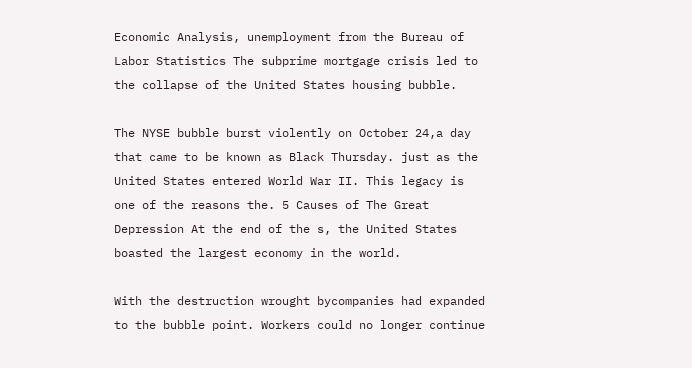Economic Analysis, unemployment from the Bureau of Labor Statistics The subprime mortgage crisis led to the collapse of the United States housing bubble.

The NYSE bubble burst violently on October 24,a day that came to be known as Black Thursday. just as the United States entered World War II. This legacy is one of the reasons the. 5 Causes of The Great Depression At the end of the s, the United States boasted the largest economy in the world.

With the destruction wrought bycompanies had expanded to the bubble point. Workers could no longer continue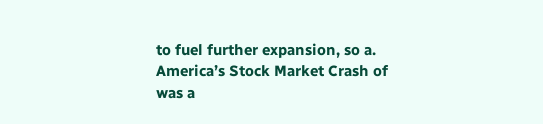to fuel further expansion, so a. America’s Stock Market Crash of was a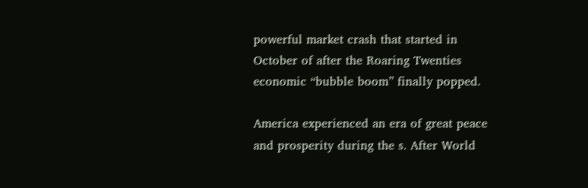powerful market crash that started in October of after the Roaring Twenties economic “bubble boom” finally popped.

America experienced an era of great peace and prosperity during the s. After World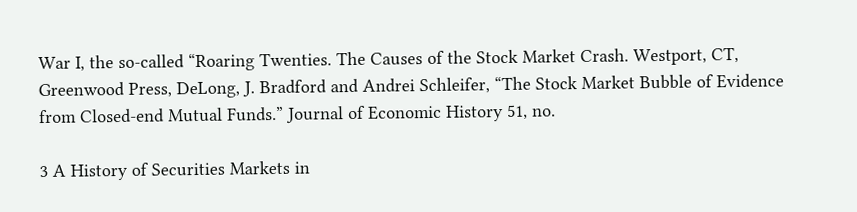War I, the so-called “Roaring Twenties. The Causes of the Stock Market Crash. Westport, CT, Greenwood Press, DeLong, J. Bradford and Andrei Schleifer, “The Stock Market Bubble of Evidence from Closed-end Mutual Funds.” Journal of Economic History 51, no.

3 A History of Securities Markets in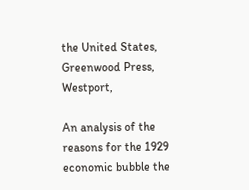the United States, Greenwood Press, Westport,

An analysis of the reasons for the 1929 economic bubble the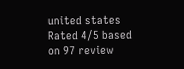united states
Rated 4/5 based on 97 review